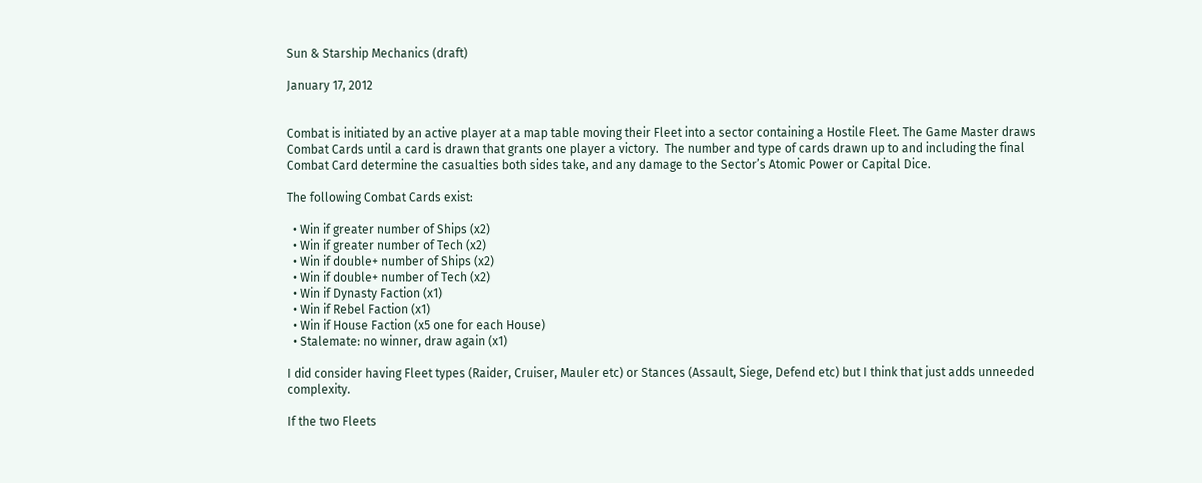Sun & Starship Mechanics (draft)

January 17, 2012


Combat is initiated by an active player at a map table moving their Fleet into a sector containing a Hostile Fleet. The Game Master draws Combat Cards until a card is drawn that grants one player a victory.  The number and type of cards drawn up to and including the final Combat Card determine the casualties both sides take, and any damage to the Sector’s Atomic Power or Capital Dice.

The following Combat Cards exist:

  • Win if greater number of Ships (x2)
  • Win if greater number of Tech (x2)
  • Win if double+ number of Ships (x2)
  • Win if double+ number of Tech (x2)
  • Win if Dynasty Faction (x1)
  • Win if Rebel Faction (x1)
  • Win if House Faction (x5 one for each House)
  • Stalemate: no winner, draw again (x1)

I did consider having Fleet types (Raider, Cruiser, Mauler etc) or Stances (Assault, Siege, Defend etc) but I think that just adds unneeded complexity.

If the two Fleets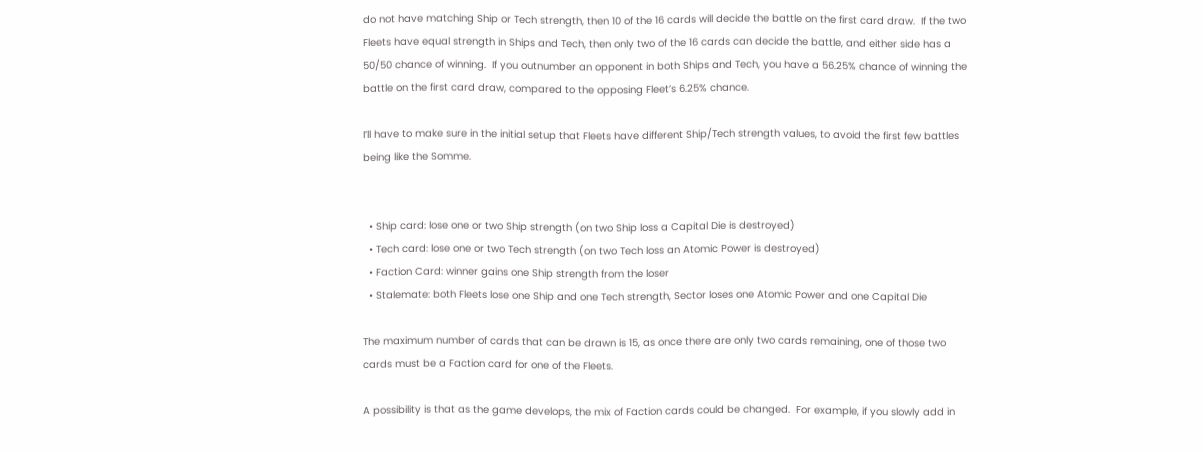do not have matching Ship or Tech strength, then 10 of the 16 cards will decide the battle on the first card draw.  If the two Fleets have equal strength in Ships and Tech, then only two of the 16 cards can decide the battle, and either side has a 50/50 chance of winning.  If you outnumber an opponent in both Ships and Tech, you have a 56.25% chance of winning the battle on the first card draw, compared to the opposing Fleet’s 6.25% chance.

I’ll have to make sure in the initial setup that Fleets have different Ship/Tech strength values, to avoid the first few battles being like the Somme.


  • Ship card: lose one or two Ship strength (on two Ship loss a Capital Die is destroyed)
  • Tech card: lose one or two Tech strength (on two Tech loss an Atomic Power is destroyed)
  • Faction Card: winner gains one Ship strength from the loser
  • Stalemate: both Fleets lose one Ship and one Tech strength, Sector loses one Atomic Power and one Capital Die

The maximum number of cards that can be drawn is 15, as once there are only two cards remaining, one of those two cards must be a Faction card for one of the Fleets.

A possibility is that as the game develops, the mix of Faction cards could be changed.  For example, if you slowly add in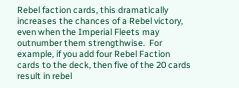Rebel faction cards, this dramatically increases the chances of a Rebel victory, even when the Imperial Fleets may outnumber them strengthwise.  For example, if you add four Rebel Faction cards to the deck, then five of the 20 cards result in rebel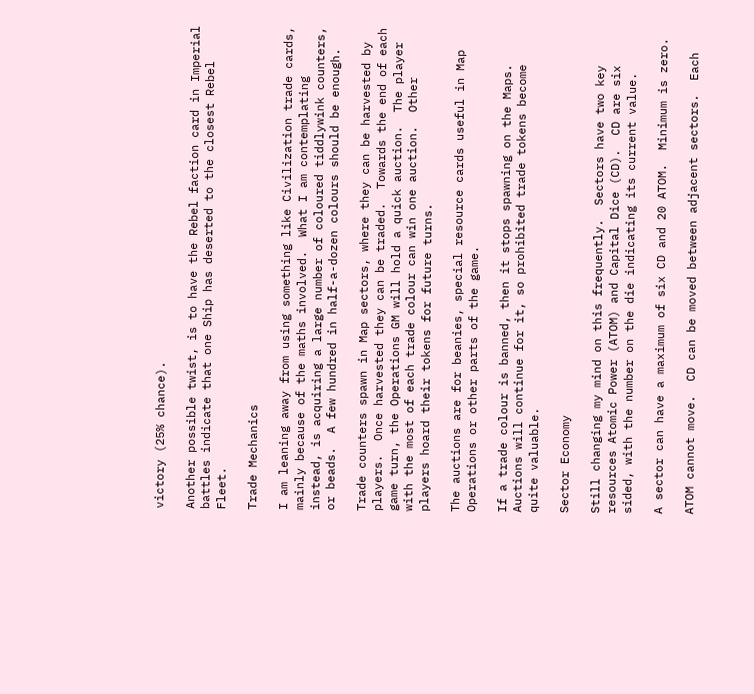victory (25% chance).

Another possible twist, is to have the Rebel faction card in Imperial battles indicate that one Ship has deserted to the closest Rebel Fleet.

Trade Mechanics

I am leaning away from using something like Civilization trade cards, mainly because of the maths involved.  What I am contemplating instead, is acquiring a large number of coloured tiddlywink counters, or beads.  A few hundred in half-a-dozen colours should be enough.

Trade counters spawn in Map sectors, where they can be harvested by players.  Once harvested they can be traded.  Towards the end of each game turn, the Operations GM will hold a quick auction.  The player with the most of each trade colour can win one auction.  Other players hoard their tokens for future turns.

The auctions are for beanies, special resource cards useful in Map Operations or other parts of the game.

If a trade colour is banned, then it stops spawning on the Maps.  Auctions will continue for it, so prohibited trade tokens become quite valuable.

Sector Economy

Still changing my mind on this frequently.  Sectors have two key resources Atomic Power (ATOM) and Capital Dice (CD).  CD are six sided, with the number on the die indicating its current value.

A sector can have a maximum of six CD and 20 ATOM.  Minimum is zero.

ATOM cannot move.  CD can be moved between adjacent sectors.  Each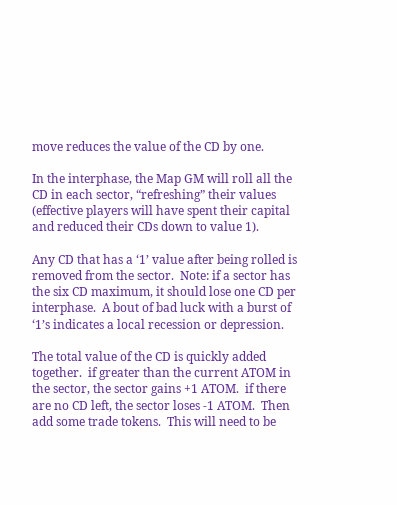move reduces the value of the CD by one.

In the interphase, the Map GM will roll all the CD in each sector, “refreshing” their values (effective players will have spent their capital and reduced their CDs down to value 1).

Any CD that has a ‘1’ value after being rolled is removed from the sector.  Note: if a sector has the six CD maximum, it should lose one CD per interphase.  A bout of bad luck with a burst of ‘1’s indicates a local recession or depression.

The total value of the CD is quickly added together.  if greater than the current ATOM in the sector, the sector gains +1 ATOM.  if there are no CD left, the sector loses -1 ATOM.  Then add some trade tokens.  This will need to be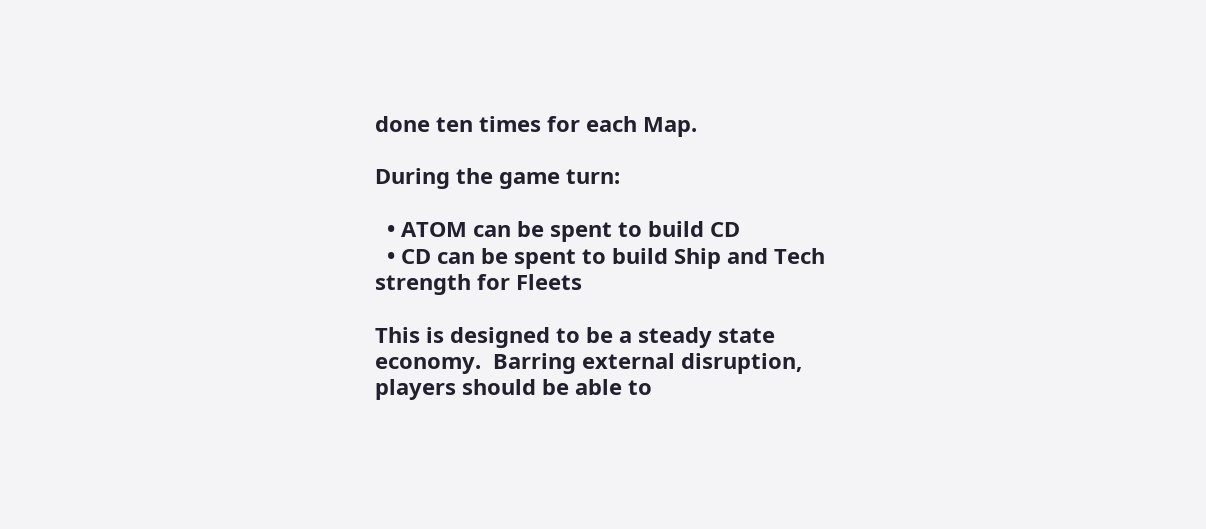done ten times for each Map.

During the game turn:

  • ATOM can be spent to build CD
  • CD can be spent to build Ship and Tech strength for Fleets

This is designed to be a steady state economy.  Barring external disruption, players should be able to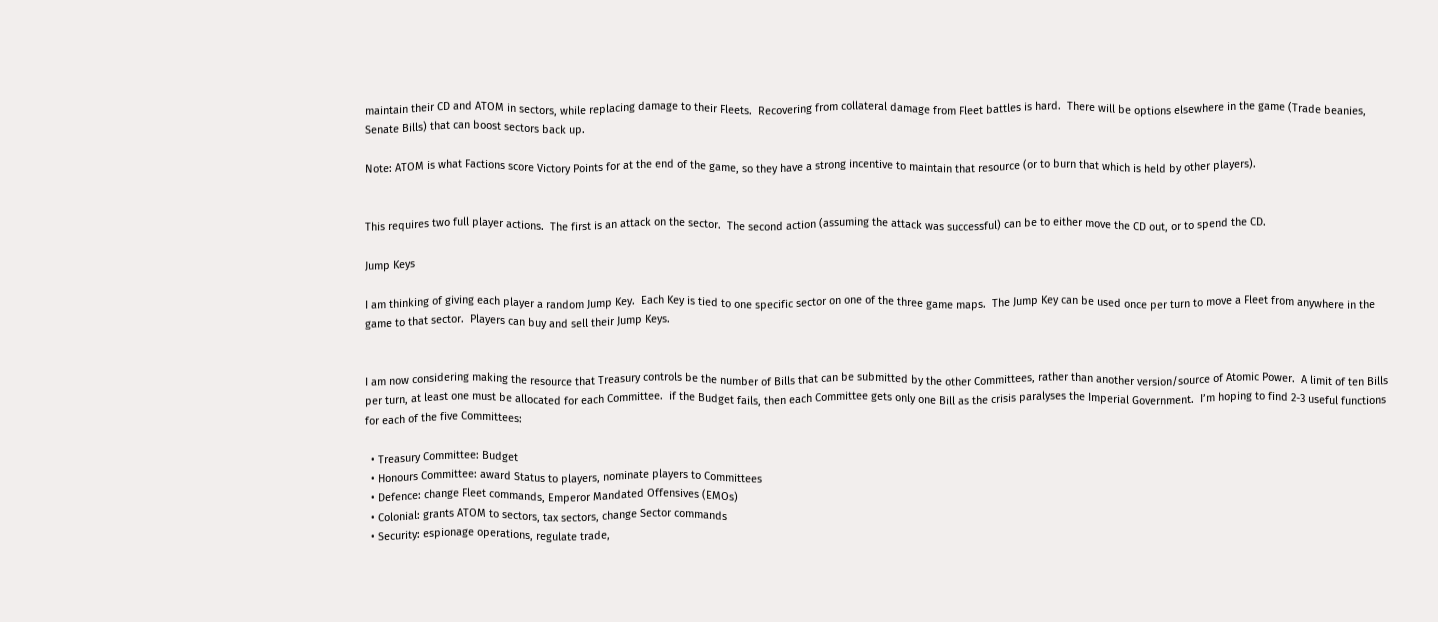maintain their CD and ATOM in sectors, while replacing damage to their Fleets.  Recovering from collateral damage from Fleet battles is hard.  There will be options elsewhere in the game (Trade beanies, Senate Bills) that can boost sectors back up.

Note: ATOM is what Factions score Victory Points for at the end of the game, so they have a strong incentive to maintain that resource (or to burn that which is held by other players).


This requires two full player actions.  The first is an attack on the sector.  The second action (assuming the attack was successful) can be to either move the CD out, or to spend the CD.

Jump Keys

I am thinking of giving each player a random Jump Key.  Each Key is tied to one specific sector on one of the three game maps.  The Jump Key can be used once per turn to move a Fleet from anywhere in the game to that sector.  Players can buy and sell their Jump Keys.


I am now considering making the resource that Treasury controls be the number of Bills that can be submitted by the other Committees, rather than another version/source of Atomic Power.  A limit of ten Bills per turn, at least one must be allocated for each Committee.  if the Budget fails, then each Committee gets only one Bill as the crisis paralyses the Imperial Government.  I’m hoping to find 2-3 useful functions for each of the five Committees:

  • Treasury Committee: Budget
  • Honours Committee: award Status to players, nominate players to Committees
  • Defence: change Fleet commands, Emperor Mandated Offensives (EMOs)
  • Colonial: grants ATOM to sectors, tax sectors, change Sector commands
  • Security: espionage operations, regulate trade,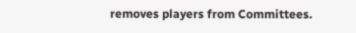removes players from Committees.